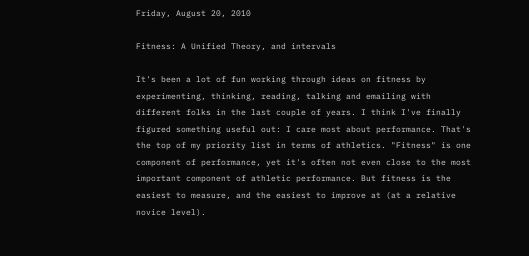Friday, August 20, 2010

Fitness: A Unified Theory, and intervals

It's been a lot of fun working through ideas on fitness by experimenting, thinking, reading, talking and emailing with different folks in the last couple of years. I think I've finally figured something useful out: I care most about performance. That's the top of my priority list in terms of athletics. "Fitness" is one component of performance, yet it's often not even close to the most important component of athletic performance. But fitness is the easiest to measure, and the easiest to improve at (at a relative novice level).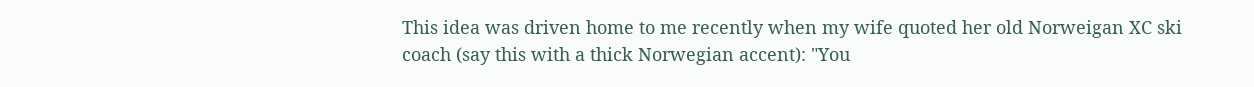This idea was driven home to me recently when my wife quoted her old Norweigan XC ski coach (say this with a thick Norwegian accent): "You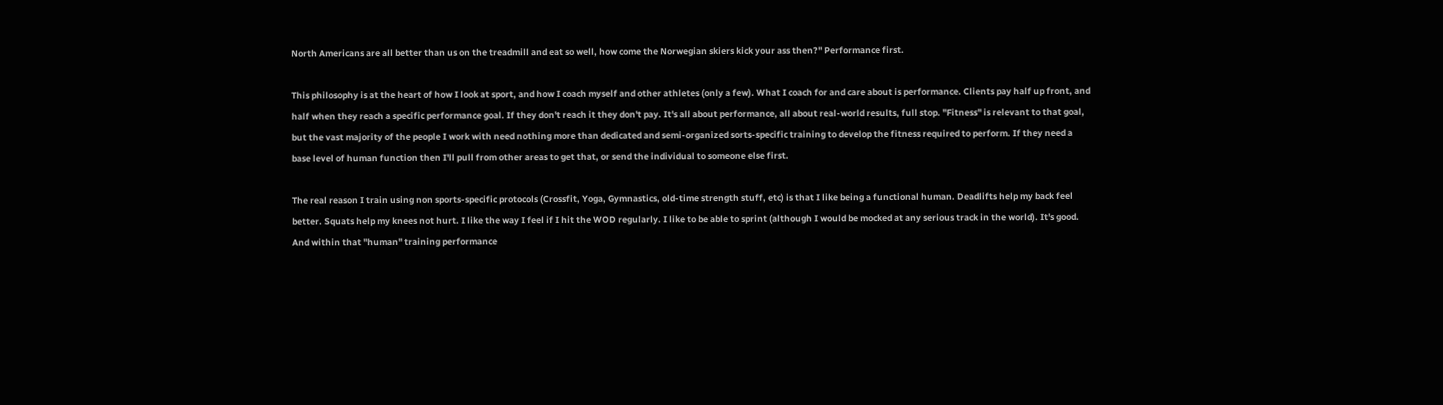North Americans are all better than us on the treadmill and eat so well, how come the Norwegian skiers kick your ass then?" Performance first.

This philosophy is at the heart of how I look at sport, and how I coach myself and other athletes (only a few). What I coach for and care about is performance. Clients pay half up front, and half when they reach a specific performance goal. If they don't reach it they don't pay. It's all about performance, all about real-world results, full stop. "Fitness" is relevant to that goal, but the vast majority of the people I work with need nothing more than dedicated and semi-organized sorts-specific training to develop the fitness required to perform. If they need a base level of human function then I'll pull from other areas to get that, or send the individual to someone else first.

The real reason I train using non sports-specific protocols (Crossfit, Yoga, Gymnastics, old-time strength stuff, etc) is that I like being a functional human. Deadlifts help my back feel better. Squats help my knees not hurt. I like the way I feel if I hit the WOD regularly. I like to be able to sprint (although I would be mocked at any serious track in the world). It's good. And within that "human" training performance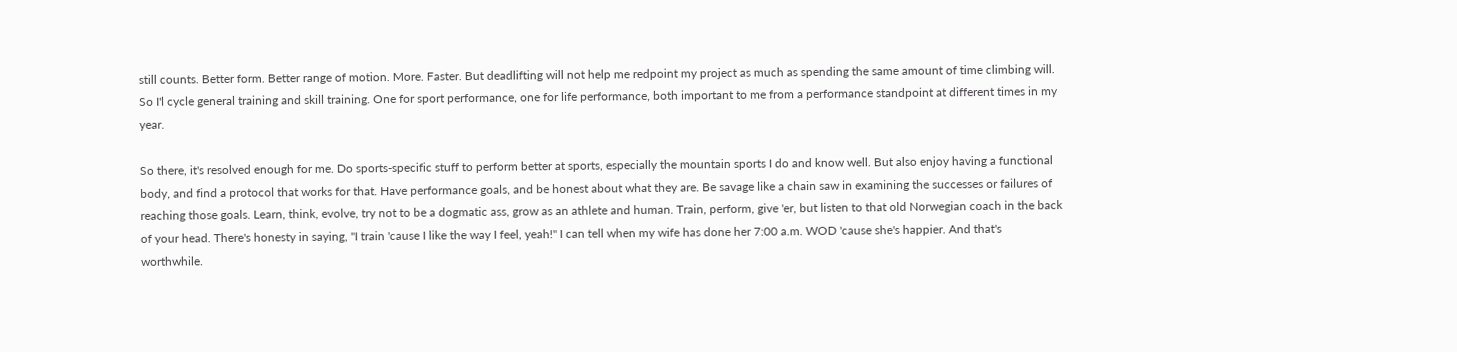still counts. Better form. Better range of motion. More. Faster. But deadlifting will not help me redpoint my project as much as spending the same amount of time climbing will. So I'l cycle general training and skill training. One for sport performance, one for life performance, both important to me from a performance standpoint at different times in my year.

So there, it's resolved enough for me. Do sports-specific stuff to perform better at sports, especially the mountain sports I do and know well. But also enjoy having a functional body, and find a protocol that works for that. Have performance goals, and be honest about what they are. Be savage like a chain saw in examining the successes or failures of reaching those goals. Learn, think, evolve, try not to be a dogmatic ass, grow as an athlete and human. Train, perform, give 'er, but listen to that old Norwegian coach in the back of your head. There's honesty in saying, "I train 'cause I like the way I feel, yeah!" I can tell when my wife has done her 7:00 a.m. WOD 'cause she's happier. And that's worthwhile.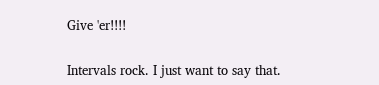Give 'er!!!!


Intervals rock. I just want to say that.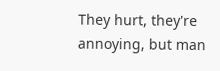They hurt, they're annoying, but man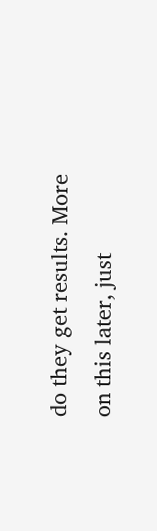do they get results. More on this later, just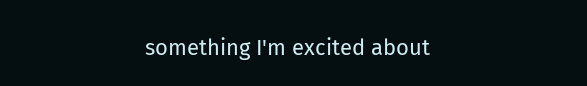something I'm excited about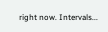right now. Intervals...